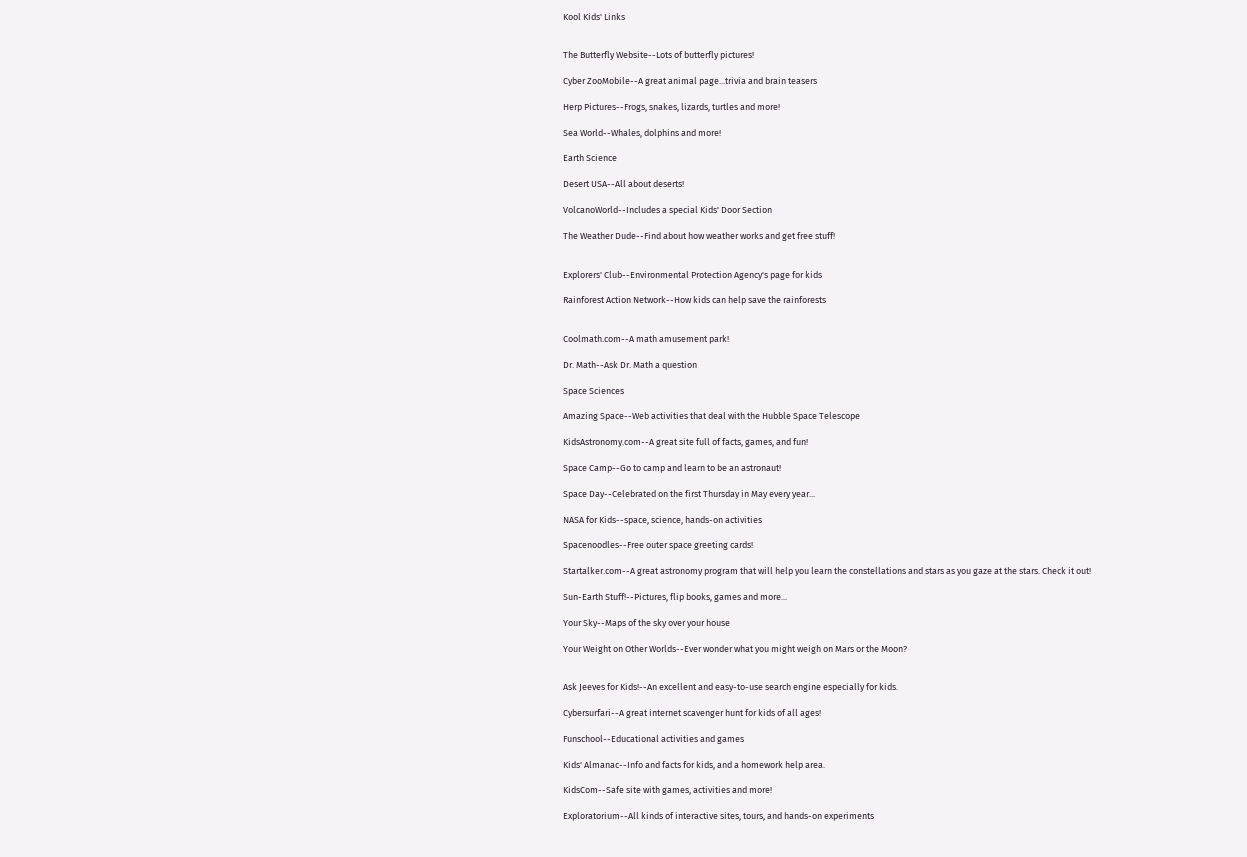Kool Kids' Links


The Butterfly Website--Lots of butterfly pictures!

Cyber ZooMobile--A great animal page...trivia and brain teasers

Herp Pictures--Frogs, snakes, lizards, turtles and more!

Sea World--Whales, dolphins and more!

Earth Science

Desert USA--All about deserts!

VolcanoWorld--Includes a special Kids' Door Section

The Weather Dude--Find about how weather works and get free stuff!


Explorers' Club--Environmental Protection Agency's page for kids

Rainforest Action Network--How kids can help save the rainforests


Coolmath.com--A math amusement park!

Dr. Math--Ask Dr. Math a question

Space Sciences

Amazing Space--Web activities that deal with the Hubble Space Telescope

KidsAstronomy.com--A great site full of facts, games, and fun!

Space Camp--Go to camp and learn to be an astronaut!

Space Day--Celebrated on the first Thursday in May every year...

NASA for Kids--space, science, hands-on activities

Spacenoodles--Free outer space greeting cards!

Startalker.com--A great astronomy program that will help you learn the constellations and stars as you gaze at the stars. Check it out!

Sun-Earth Stuff!--Pictures, flip books, games and more...

Your Sky--Maps of the sky over your house

Your Weight on Other Worlds--Ever wonder what you might weigh on Mars or the Moon?


Ask Jeeves for Kids!--An excellent and easy-to-use search engine especially for kids.

Cybersurfari--A great internet scavenger hunt for kids of all ages!

Funschool--Educational activities and games

Kids' Almanac--Info and facts for kids, and a homework help area.

KidsCom--Safe site with games, activities and more!

Exploratorium--All kinds of interactive sites, tours, and hands-on experiments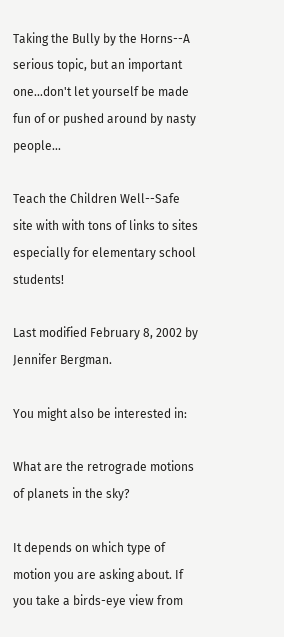Taking the Bully by the Horns--A serious topic, but an important one...don't let yourself be made fun of or pushed around by nasty people...

Teach the Children Well--Safe site with with tons of links to sites especially for elementary school students!

Last modified February 8, 2002 by Jennifer Bergman.

You might also be interested in:

What are the retrograde motions of planets in the sky?

It depends on which type of motion you are asking about. If you take a birds-eye view from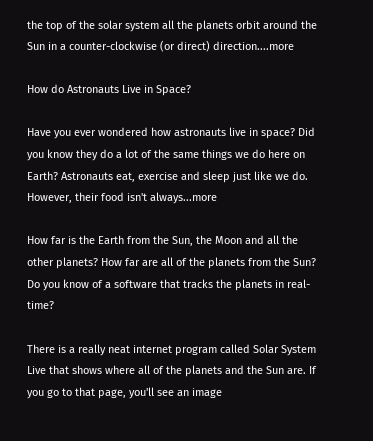the top of the solar system all the planets orbit around the Sun in a counter-clockwise (or direct) direction....more

How do Astronauts Live in Space?

Have you ever wondered how astronauts live in space? Did you know they do a lot of the same things we do here on Earth? Astronauts eat, exercise and sleep just like we do. However, their food isn't always...more

How far is the Earth from the Sun, the Moon and all the other planets? How far are all of the planets from the Sun? Do you know of a software that tracks the planets in real-time?

There is a really neat internet program called Solar System Live that shows where all of the planets and the Sun are. If you go to that page, you'll see an image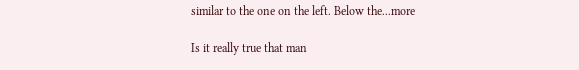similar to the one on the left. Below the...more

Is it really true that man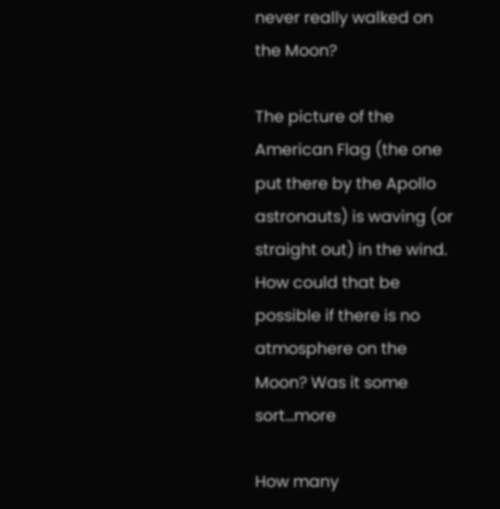never really walked on the Moon?

The picture of the American Flag (the one put there by the Apollo astronauts) is waving (or straight out) in the wind. How could that be possible if there is no atmosphere on the Moon? Was it some sort...more

How many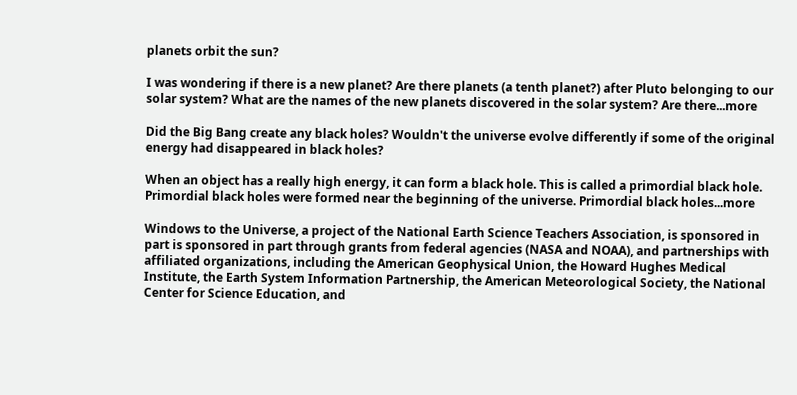planets orbit the sun?

I was wondering if there is a new planet? Are there planets (a tenth planet?) after Pluto belonging to our solar system? What are the names of the new planets discovered in the solar system? Are there...more

Did the Big Bang create any black holes? Wouldn't the universe evolve differently if some of the original energy had disappeared in black holes?

When an object has a really high energy, it can form a black hole. This is called a primordial black hole. Primordial black holes were formed near the beginning of the universe. Primordial black holes...more

Windows to the Universe, a project of the National Earth Science Teachers Association, is sponsored in part is sponsored in part through grants from federal agencies (NASA and NOAA), and partnerships with affiliated organizations, including the American Geophysical Union, the Howard Hughes Medical Institute, the Earth System Information Partnership, the American Meteorological Society, the National Center for Science Education, and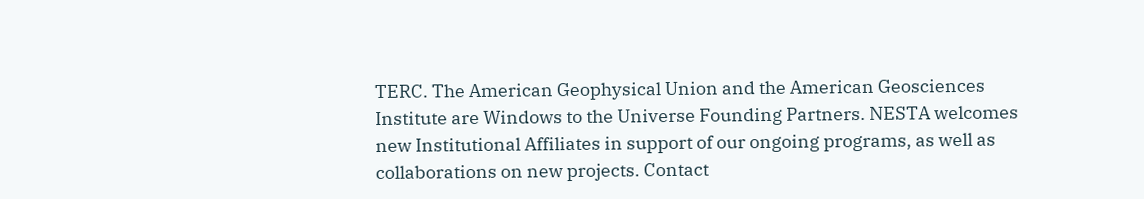TERC. The American Geophysical Union and the American Geosciences Institute are Windows to the Universe Founding Partners. NESTA welcomes new Institutional Affiliates in support of our ongoing programs, as well as collaborations on new projects. Contact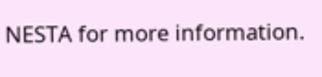NESTA for more information.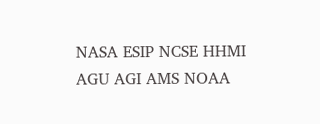NASA ESIP NCSE HHMI AGU AGI AMS NOAA